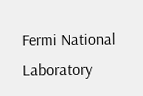Fermi National Laboratory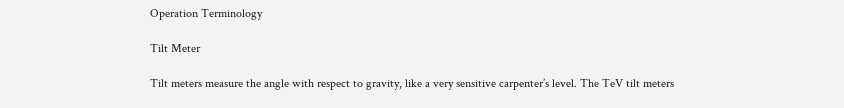Operation Terminology

Tilt Meter

Tilt meters measure the angle with respect to gravity, like a very sensitive carpenter’s level. The TeV tilt meters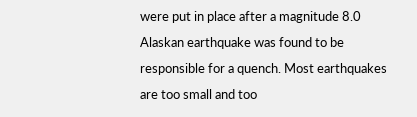were put in place after a magnitude 8.0 Alaskan earthquake was found to be responsible for a quench. Most earthquakes are too small and too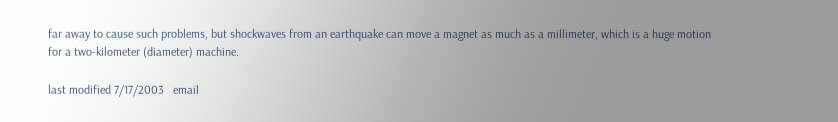far away to cause such problems, but shockwaves from an earthquake can move a magnet as much as a millimeter, which is a huge motion for a two-kilometer (diameter) machine.

last modified 7/17/2003   email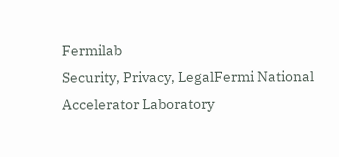Fermilab
Security, Privacy, LegalFermi National Accelerator Laboratory